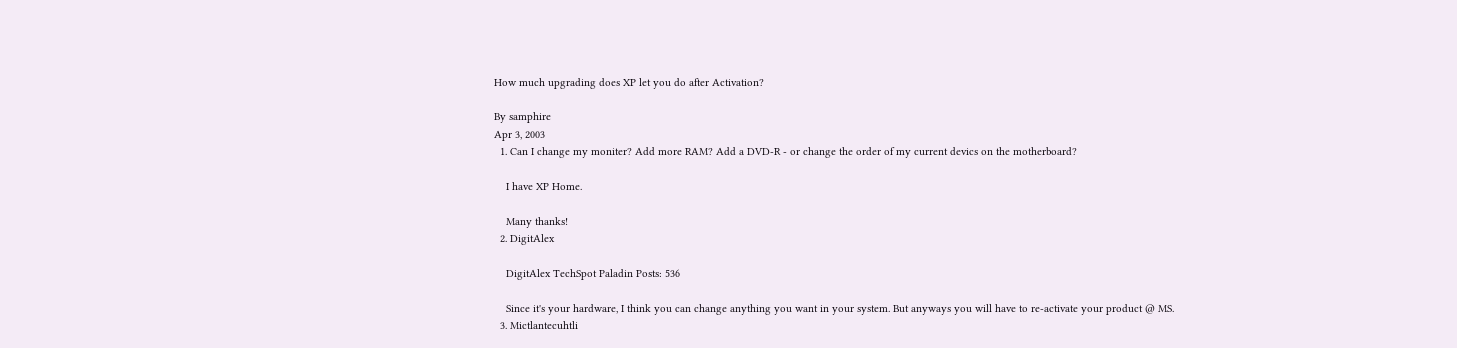How much upgrading does XP let you do after Activation?

By samphire
Apr 3, 2003
  1. Can I change my moniter? Add more RAM? Add a DVD-R - or change the order of my current devics on the motherboard?

    I have XP Home.

    Many thanks!
  2. DigitAlex

    DigitAlex TechSpot Paladin Posts: 536

    Since it's your hardware, I think you can change anything you want in your system. But anyways you will have to re-activate your product @ MS.
  3. Mictlantecuhtli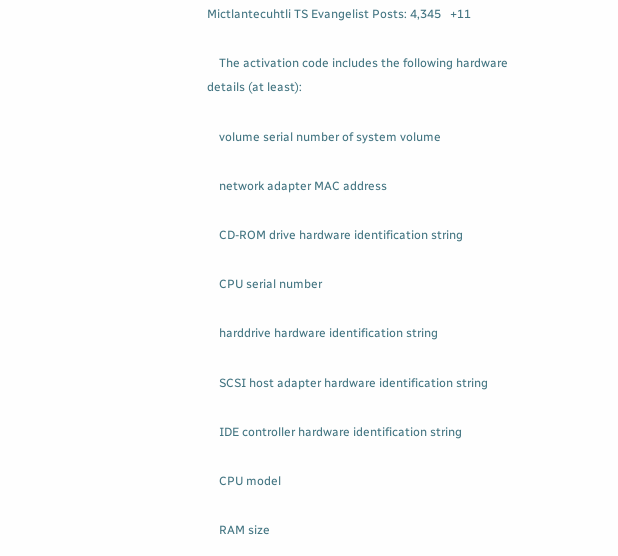Mictlantecuhtli TS Evangelist Posts: 4,345   +11

    The activation code includes the following hardware details (at least):

    volume serial number of system volume

    network adapter MAC address

    CD-ROM drive hardware identification string

    CPU serial number

    harddrive hardware identification string

    SCSI host adapter hardware identification string

    IDE controller hardware identification string

    CPU model

    RAM size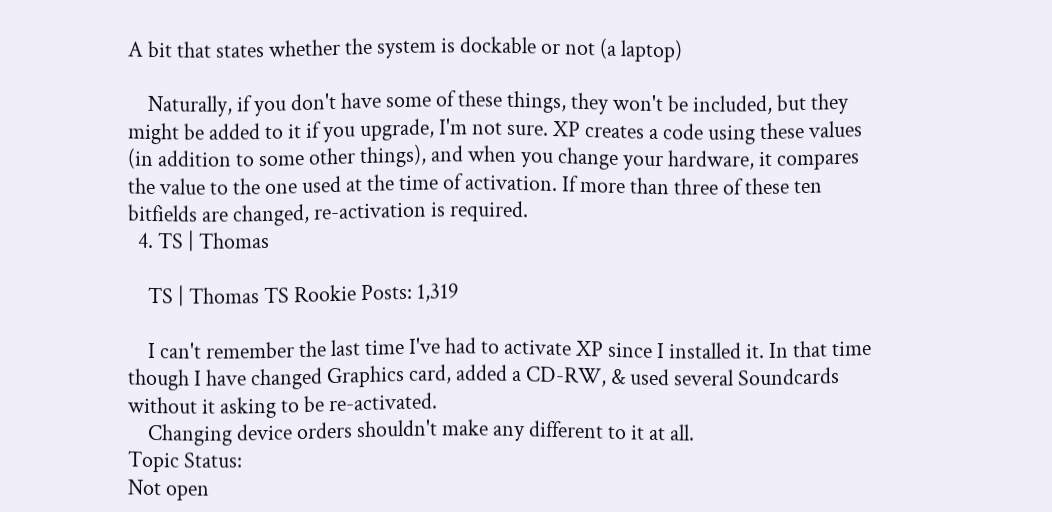A bit that states whether the system is dockable or not (a laptop)

    Naturally, if you don't have some of these things, they won't be included, but they might be added to it if you upgrade, I'm not sure. XP creates a code using these values (in addition to some other things), and when you change your hardware, it compares the value to the one used at the time of activation. If more than three of these ten bitfields are changed, re-activation is required.
  4. TS | Thomas

    TS | Thomas TS Rookie Posts: 1,319

    I can't remember the last time I've had to activate XP since I installed it. In that time though I have changed Graphics card, added a CD-RW, & used several Soundcards without it asking to be re-activated.
    Changing device orders shouldn't make any different to it at all.
Topic Status:
Not open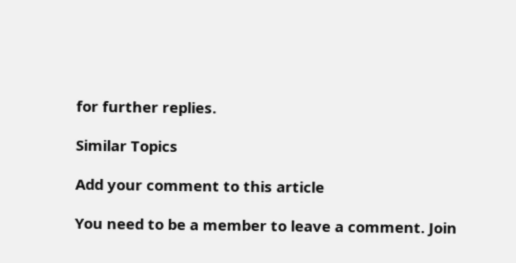for further replies.

Similar Topics

Add your comment to this article

You need to be a member to leave a comment. Join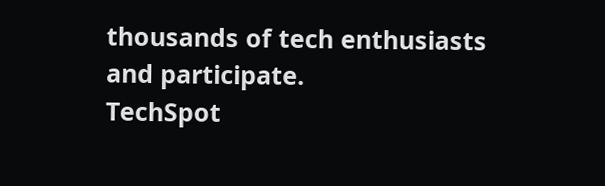thousands of tech enthusiasts and participate.
TechSpot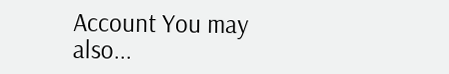Account You may also...